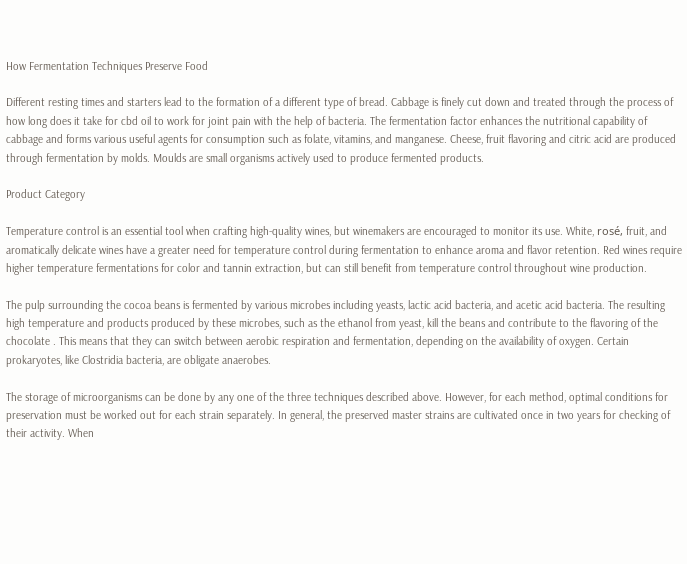How Fermentation Techniques Preserve Food

Different resting times and starters lead to the formation of a different type of bread. Cabbage is finely cut down and treated through the process of how long does it take for cbd oil to work for joint pain with the help of bacteria. The fermentation factor enhances the nutritional capability of cabbage and forms various useful agents for consumption such as folate, vitamins, and manganese. Cheese, fruit flavoring and citric acid are produced through fermentation by molds. Moulds are small organisms actively used to produce fermented products.

Product Category

Temperature control is an essential tool when crafting high-quality wines, but winemakers are encouraged to monitor its use. White, rosé, fruit, and aromatically delicate wines have a greater need for temperature control during fermentation to enhance aroma and flavor retention. Red wines require higher temperature fermentations for color and tannin extraction, but can still benefit from temperature control throughout wine production.

The pulp surrounding the cocoa beans is fermented by various microbes including yeasts, lactic acid bacteria, and acetic acid bacteria. The resulting high temperature and products produced by these microbes, such as the ethanol from yeast, kill the beans and contribute to the flavoring of the chocolate . This means that they can switch between aerobic respiration and fermentation, depending on the availability of oxygen. Certain prokaryotes, like Clostridia bacteria, are obligate anaerobes.

The storage of microorganisms can be done by any one of the three techniques described above. However, for each method, optimal conditions for preservation must be worked out for each strain separately. In general, the preserved master strains are cultivated once in two years for checking of their activity. When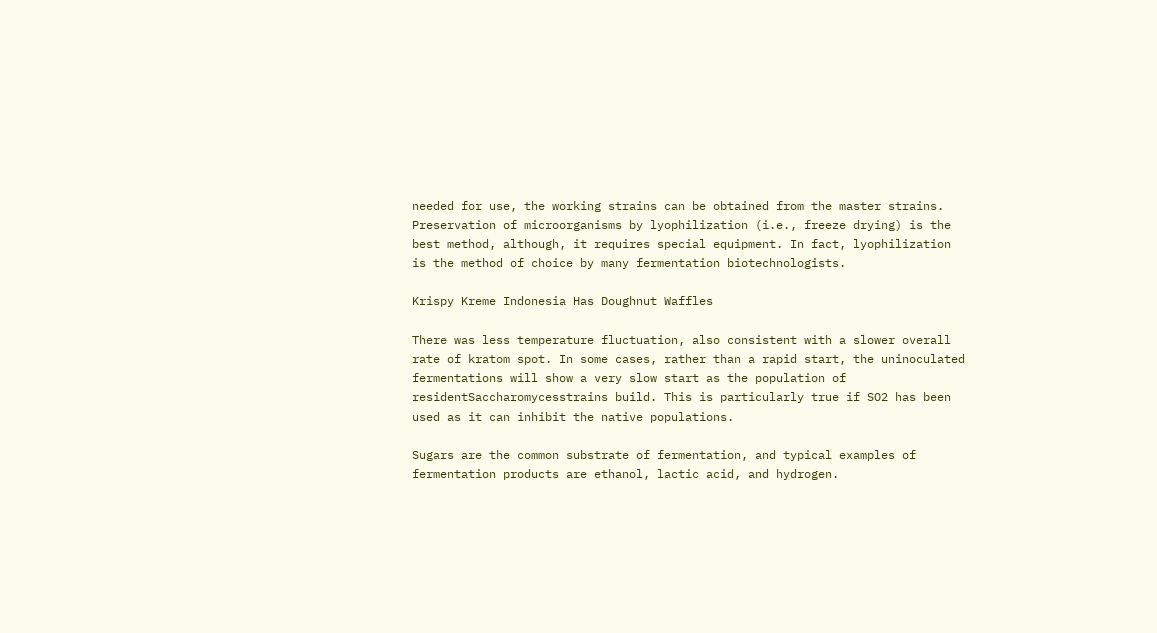needed for use, the working strains can be obtained from the master strains. Preservation of microorganisms by lyophilization (i.e., freeze drying) is the best method, although, it requires special equipment. In fact, lyophilization is the method of choice by many fermentation biotechnologists.

Krispy Kreme Indonesia Has Doughnut Waffles

There was less temperature fluctuation, also consistent with a slower overall rate of kratom spot. In some cases, rather than a rapid start, the uninoculated fermentations will show a very slow start as the population of residentSaccharomycesstrains build. This is particularly true if SO2 has been used as it can inhibit the native populations.

Sugars are the common substrate of fermentation, and typical examples of fermentation products are ethanol, lactic acid, and hydrogen.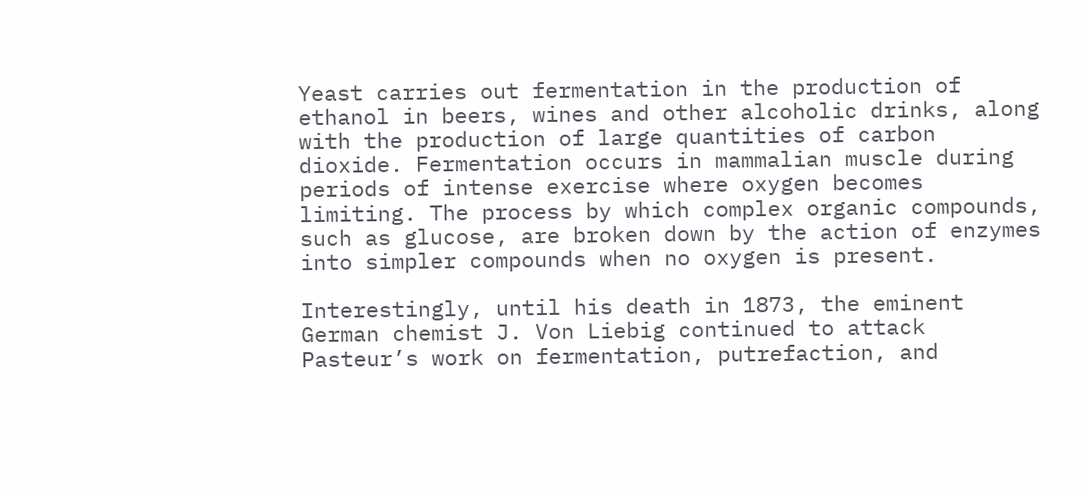Yeast carries out fermentation in the production of ethanol in beers, wines and other alcoholic drinks, along with the production of large quantities of carbon dioxide. Fermentation occurs in mammalian muscle during periods of intense exercise where oxygen becomes limiting. The process by which complex organic compounds, such as glucose, are broken down by the action of enzymes into simpler compounds when no oxygen is present.

Interestingly, until his death in 1873, the eminent German chemist J. Von Liebig continued to attack Pasteur’s work on fermentation, putrefaction, and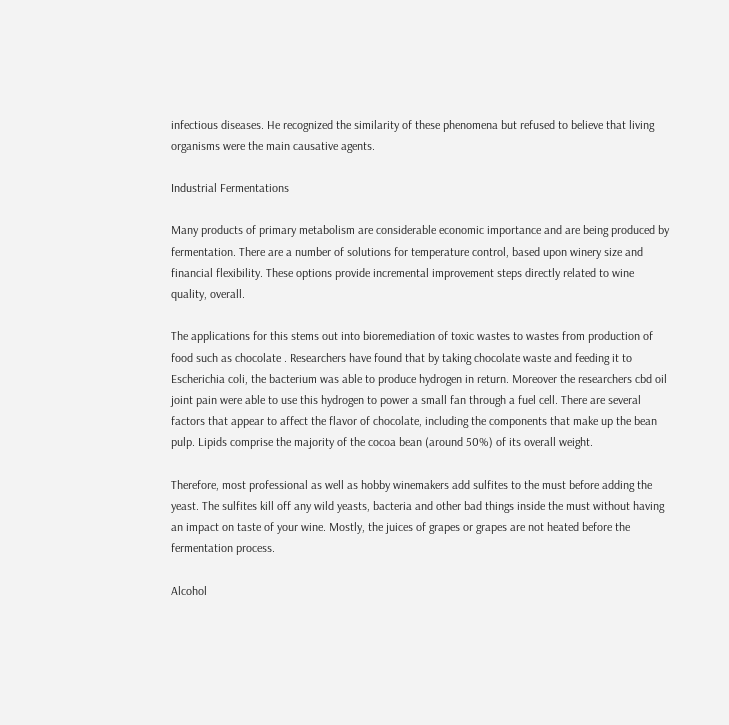infectious diseases. He recognized the similarity of these phenomena but refused to believe that living organisms were the main causative agents.

Industrial Fermentations

Many products of primary metabolism are considerable economic importance and are being produced by fermentation. There are a number of solutions for temperature control, based upon winery size and financial flexibility. These options provide incremental improvement steps directly related to wine quality, overall.

The applications for this stems out into bioremediation of toxic wastes to wastes from production of food such as chocolate . Researchers have found that by taking chocolate waste and feeding it to Escherichia coli, the bacterium was able to produce hydrogen in return. Moreover the researchers cbd oil joint pain were able to use this hydrogen to power a small fan through a fuel cell. There are several factors that appear to affect the flavor of chocolate, including the components that make up the bean pulp. Lipids comprise the majority of the cocoa bean (around 50%) of its overall weight.

Therefore, most professional as well as hobby winemakers add sulfites to the must before adding the yeast. The sulfites kill off any wild yeasts, bacteria and other bad things inside the must without having an impact on taste of your wine. Mostly, the juices of grapes or grapes are not heated before the fermentation process.

Alcohol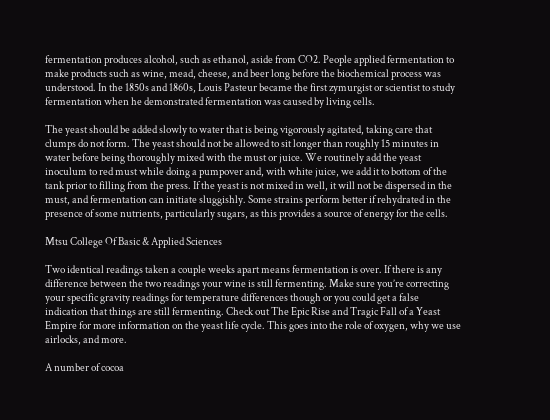fermentation produces alcohol, such as ethanol, aside from CO2. People applied fermentation to make products such as wine, mead, cheese, and beer long before the biochemical process was understood. In the 1850s and 1860s, Louis Pasteur became the first zymurgist or scientist to study fermentation when he demonstrated fermentation was caused by living cells.

The yeast should be added slowly to water that is being vigorously agitated, taking care that clumps do not form. The yeast should not be allowed to sit longer than roughly 15 minutes in water before being thoroughly mixed with the must or juice. We routinely add the yeast inoculum to red must while doing a pumpover and, with white juice, we add it to bottom of the tank prior to filling from the press. If the yeast is not mixed in well, it will not be dispersed in the must, and fermentation can initiate sluggishly. Some strains perform better if rehydrated in the presence of some nutrients, particularly sugars, as this provides a source of energy for the cells.

Mtsu College Of Basic & Applied Sciences

Two identical readings taken a couple weeks apart means fermentation is over. If there is any difference between the two readings your wine is still fermenting. Make sure you’re correcting your specific gravity readings for temperature differences though or you could get a false indication that things are still fermenting. Check out The Epic Rise and Tragic Fall of a Yeast Empire for more information on the yeast life cycle. This goes into the role of oxygen, why we use airlocks, and more.

A number of cocoa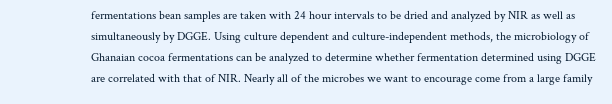fermentations bean samples are taken with 24 hour intervals to be dried and analyzed by NIR as well as simultaneously by DGGE. Using culture dependent and culture-independent methods, the microbiology of Ghanaian cocoa fermentations can be analyzed to determine whether fermentation determined using DGGE are correlated with that of NIR. Nearly all of the microbes we want to encourage come from a large family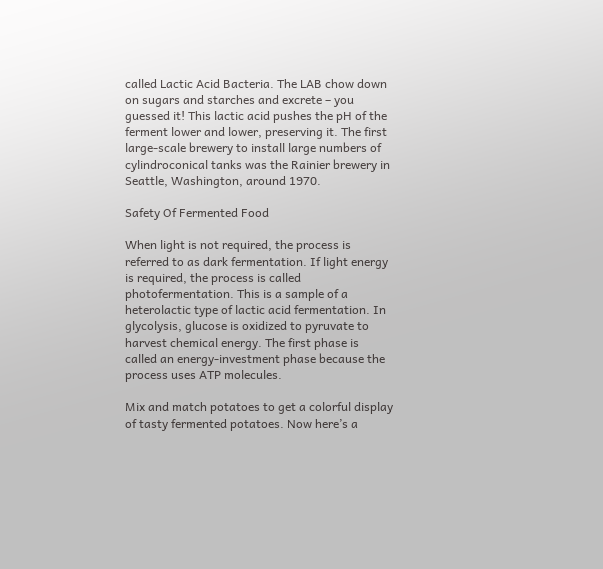called Lactic Acid Bacteria. The LAB chow down on sugars and starches and excrete – you guessed it! This lactic acid pushes the pH of the ferment lower and lower, preserving it. The first large-scale brewery to install large numbers of cylindroconical tanks was the Rainier brewery in Seattle, Washington, around 1970.

Safety Of Fermented Food

When light is not required, the process is referred to as dark fermentation. If light energy is required, the process is called photofermentation. This is a sample of a heterolactic type of lactic acid fermentation. In glycolysis, glucose is oxidized to pyruvate to harvest chemical energy. The first phase is called an energy-investment phase because the process uses ATP molecules.

Mix and match potatoes to get a colorful display of tasty fermented potatoes. Now here’s a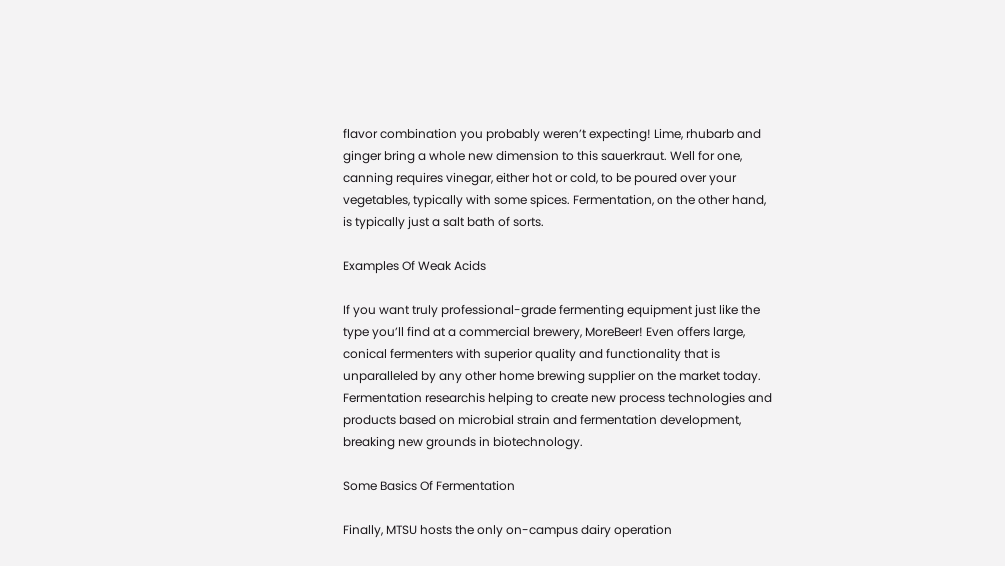flavor combination you probably weren’t expecting! Lime, rhubarb and ginger bring a whole new dimension to this sauerkraut. Well for one, canning requires vinegar, either hot or cold, to be poured over your vegetables, typically with some spices. Fermentation, on the other hand, is typically just a salt bath of sorts.

Examples Of Weak Acids

If you want truly professional-grade fermenting equipment just like the type you’ll find at a commercial brewery, MoreBeer! Even offers large, conical fermenters with superior quality and functionality that is unparalleled by any other home brewing supplier on the market today. Fermentation researchis helping to create new process technologies and products based on microbial strain and fermentation development, breaking new grounds in biotechnology.

Some Basics Of Fermentation

Finally, MTSU hosts the only on-campus dairy operation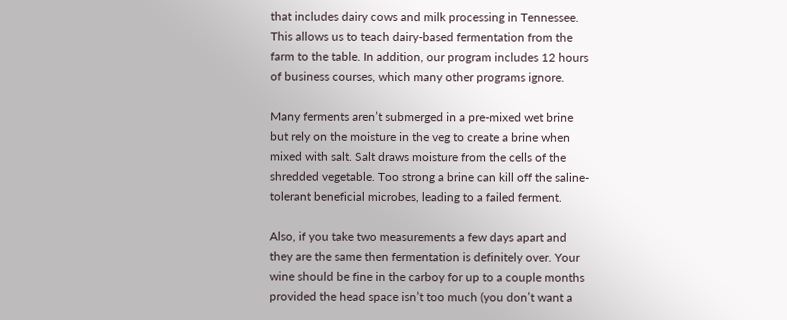that includes dairy cows and milk processing in Tennessee. This allows us to teach dairy-based fermentation from the farm to the table. In addition, our program includes 12 hours of business courses, which many other programs ignore.

Many ferments aren’t submerged in a pre-mixed wet brine but rely on the moisture in the veg to create a brine when mixed with salt. Salt draws moisture from the cells of the shredded vegetable. Too strong a brine can kill off the saline-tolerant beneficial microbes, leading to a failed ferment.

Also, if you take two measurements a few days apart and they are the same then fermentation is definitely over. Your wine should be fine in the carboy for up to a couple months provided the head space isn’t too much (you don’t want a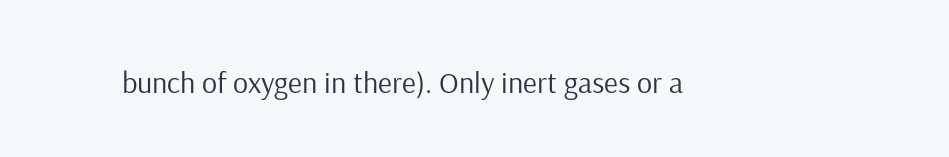bunch of oxygen in there). Only inert gases or a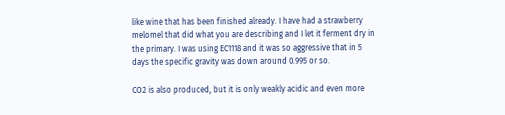like wine that has been finished already. I have had a strawberry melomel that did what you are describing and I let it ferment dry in the primary. I was using EC1118 and it was so aggressive that in 5 days the specific gravity was down around 0.995 or so.

CO2 is also produced, but it is only weakly acidic and even more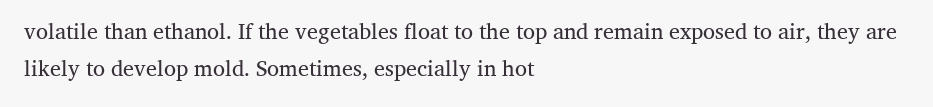volatile than ethanol. If the vegetables float to the top and remain exposed to air, they are likely to develop mold. Sometimes, especially in hot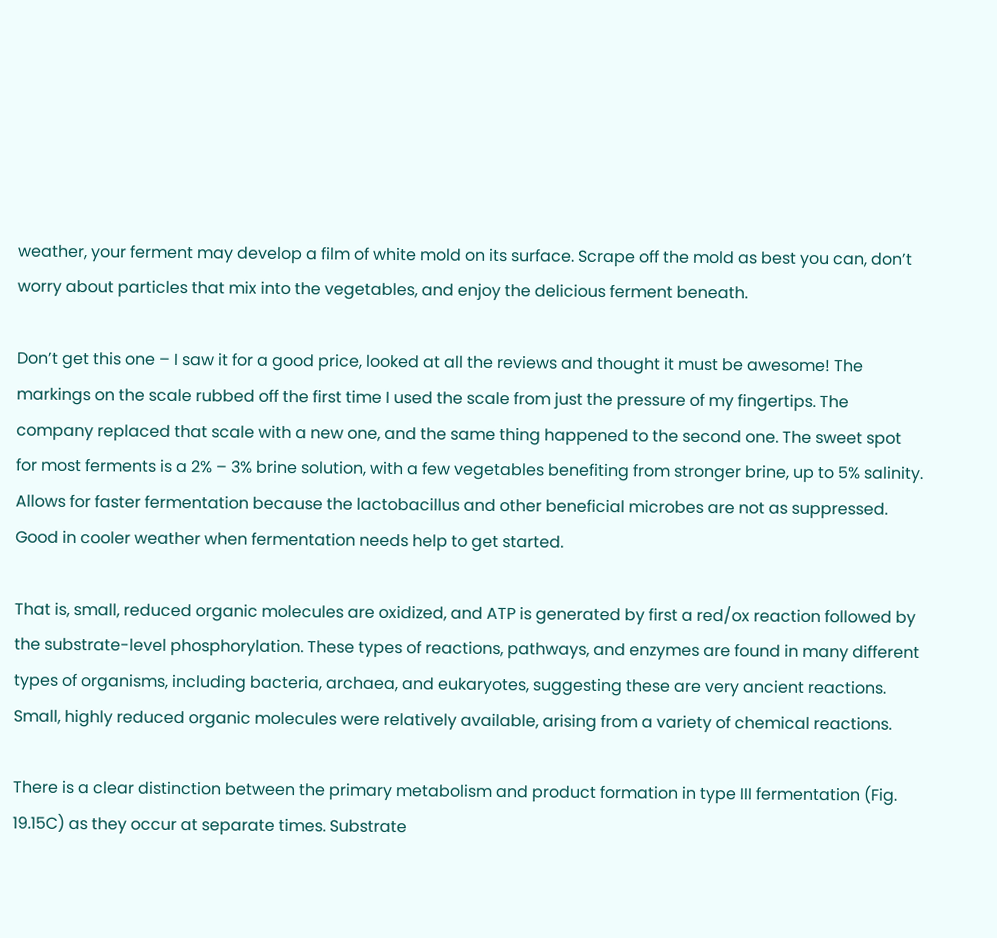weather, your ferment may develop a film of white mold on its surface. Scrape off the mold as best you can, don’t worry about particles that mix into the vegetables, and enjoy the delicious ferment beneath.

Don’t get this one – I saw it for a good price, looked at all the reviews and thought it must be awesome! The markings on the scale rubbed off the first time I used the scale from just the pressure of my fingertips. The company replaced that scale with a new one, and the same thing happened to the second one. The sweet spot for most ferments is a 2% – 3% brine solution, with a few vegetables benefiting from stronger brine, up to 5% salinity. Allows for faster fermentation because the lactobacillus and other beneficial microbes are not as suppressed. Good in cooler weather when fermentation needs help to get started.

That is, small, reduced organic molecules are oxidized, and ATP is generated by first a red/ox reaction followed by the substrate-level phosphorylation. These types of reactions, pathways, and enzymes are found in many different types of organisms, including bacteria, archaea, and eukaryotes, suggesting these are very ancient reactions. Small, highly reduced organic molecules were relatively available, arising from a variety of chemical reactions.

There is a clear distinction between the primary metabolism and product formation in type III fermentation (Fig. 19.15C) as they occur at separate times. Substrate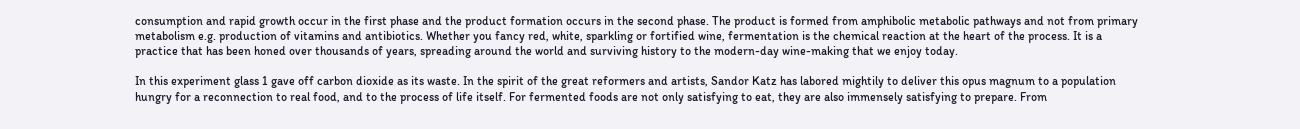consumption and rapid growth occur in the first phase and the product formation occurs in the second phase. The product is formed from amphibolic metabolic pathways and not from primary metabolism e.g. production of vitamins and antibiotics. Whether you fancy red, white, sparkling or fortified wine, fermentation is the chemical reaction at the heart of the process. It is a practice that has been honed over thousands of years, spreading around the world and surviving history to the modern-day wine-making that we enjoy today.

In this experiment glass 1 gave off carbon dioxide as its waste. In the spirit of the great reformers and artists, Sandor Katz has labored mightily to deliver this opus magnum to a population hungry for a reconnection to real food, and to the process of life itself. For fermented foods are not only satisfying to eat, they are also immensely satisfying to prepare. From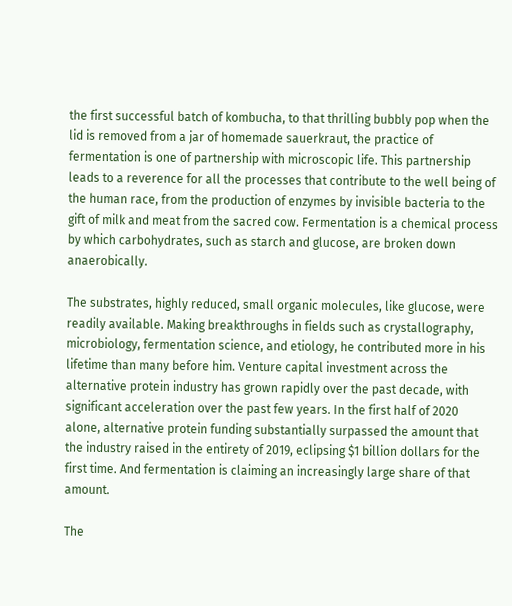the first successful batch of kombucha, to that thrilling bubbly pop when the lid is removed from a jar of homemade sauerkraut, the practice of fermentation is one of partnership with microscopic life. This partnership leads to a reverence for all the processes that contribute to the well being of the human race, from the production of enzymes by invisible bacteria to the gift of milk and meat from the sacred cow. Fermentation is a chemical process by which carbohydrates, such as starch and glucose, are broken down anaerobically.

The substrates, highly reduced, small organic molecules, like glucose, were readily available. Making breakthroughs in fields such as crystallography, microbiology, fermentation science, and etiology, he contributed more in his lifetime than many before him. Venture capital investment across the alternative protein industry has grown rapidly over the past decade, with significant acceleration over the past few years. In the first half of 2020 alone, alternative protein funding substantially surpassed the amount that the industry raised in the entirety of 2019, eclipsing $1 billion dollars for the first time. And fermentation is claiming an increasingly large share of that amount.

The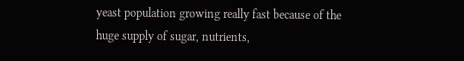yeast population growing really fast because of the huge supply of sugar, nutrients,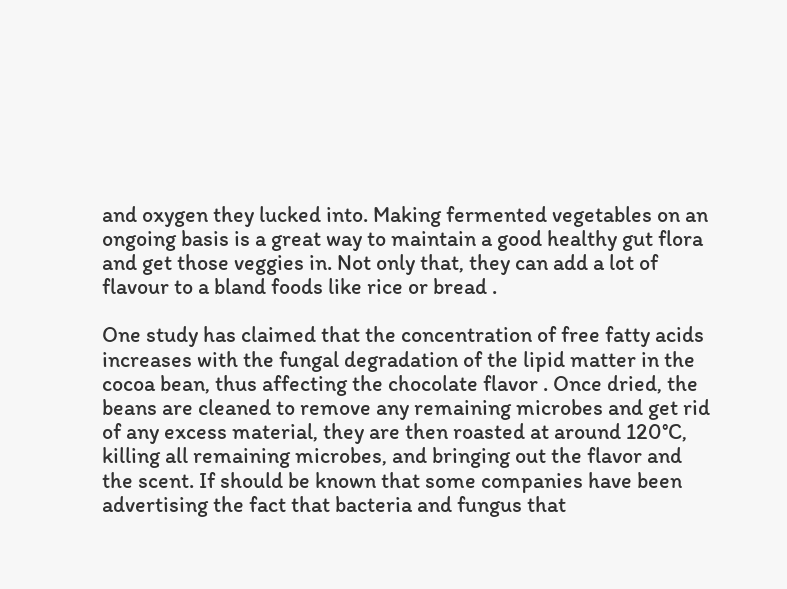and oxygen they lucked into. Making fermented vegetables on an ongoing basis is a great way to maintain a good healthy gut flora and get those veggies in. Not only that, they can add a lot of flavour to a bland foods like rice or bread .

One study has claimed that the concentration of free fatty acids increases with the fungal degradation of the lipid matter in the cocoa bean, thus affecting the chocolate flavor . Once dried, the beans are cleaned to remove any remaining microbes and get rid of any excess material, they are then roasted at around 120°C, killing all remaining microbes, and bringing out the flavor and the scent. If should be known that some companies have been advertising the fact that bacteria and fungus that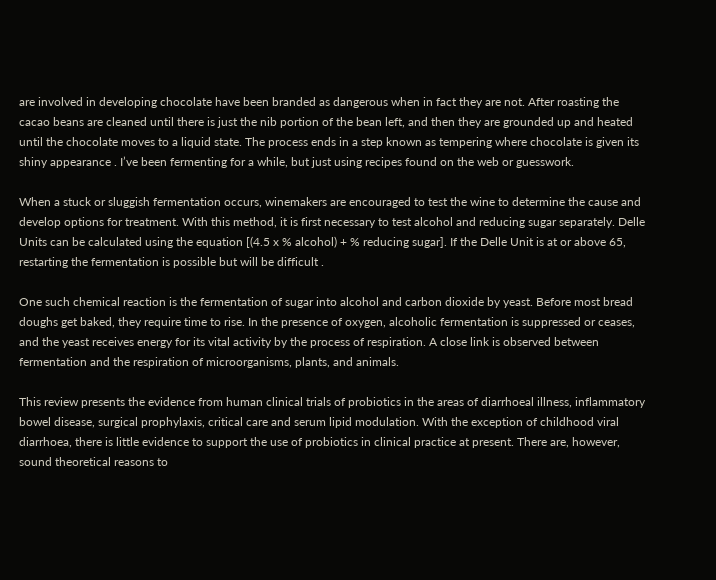are involved in developing chocolate have been branded as dangerous when in fact they are not. After roasting the cacao beans are cleaned until there is just the nib portion of the bean left, and then they are grounded up and heated until the chocolate moves to a liquid state. The process ends in a step known as tempering where chocolate is given its shiny appearance . I’ve been fermenting for a while, but just using recipes found on the web or guesswork.

When a stuck or sluggish fermentation occurs, winemakers are encouraged to test the wine to determine the cause and develop options for treatment. With this method, it is first necessary to test alcohol and reducing sugar separately. Delle Units can be calculated using the equation [(4.5 x % alcohol) + % reducing sugar]. If the Delle Unit is at or above 65, restarting the fermentation is possible but will be difficult .

One such chemical reaction is the fermentation of sugar into alcohol and carbon dioxide by yeast. Before most bread doughs get baked, they require time to rise. In the presence of oxygen, alcoholic fermentation is suppressed or ceases, and the yeast receives energy for its vital activity by the process of respiration. A close link is observed between fermentation and the respiration of microorganisms, plants, and animals.

This review presents the evidence from human clinical trials of probiotics in the areas of diarrhoeal illness, inflammatory bowel disease, surgical prophylaxis, critical care and serum lipid modulation. With the exception of childhood viral diarrhoea, there is little evidence to support the use of probiotics in clinical practice at present. There are, however, sound theoretical reasons to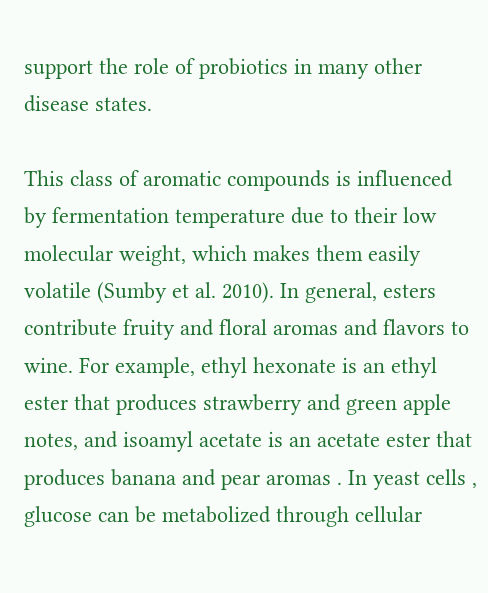support the role of probiotics in many other disease states.

This class of aromatic compounds is influenced by fermentation temperature due to their low molecular weight, which makes them easily volatile (Sumby et al. 2010). In general, esters contribute fruity and floral aromas and flavors to wine. For example, ethyl hexonate is an ethyl ester that produces strawberry and green apple notes, and isoamyl acetate is an acetate ester that produces banana and pear aromas . In yeast cells , glucose can be metabolized through cellular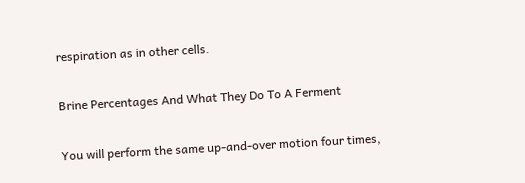respiration as in other cells.

Brine Percentages And What They Do To A Ferment

You will perform the same up-and-over motion four times,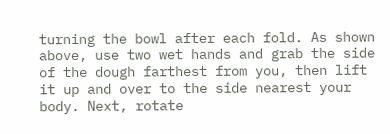turning the bowl after each fold. As shown above, use two wet hands and grab the side of the dough farthest from you, then lift it up and over to the side nearest your body. Next, rotate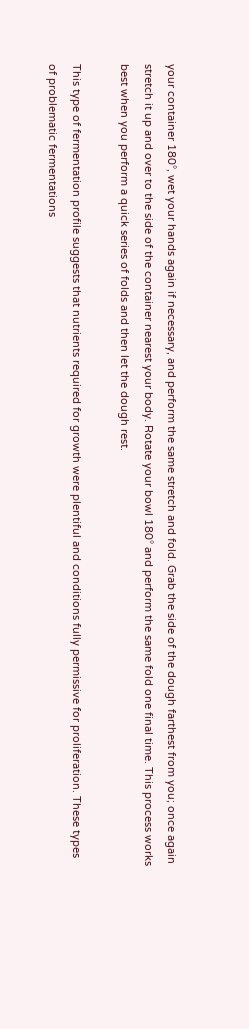your container 180°, wet your hands again if necessary, and perform the same stretch and fold. Grab the side of the dough farthest from you; once again stretch it up and over to the side of the container nearest your body. Rotate your bowl 180° and perform the same fold one final time. This process works best when you perform a quick series of folds and then let the dough rest.

This type of fermentation profile suggests that nutrients required for growth were plentiful and conditions fully permissive for proliferation. These types of problematic fermentations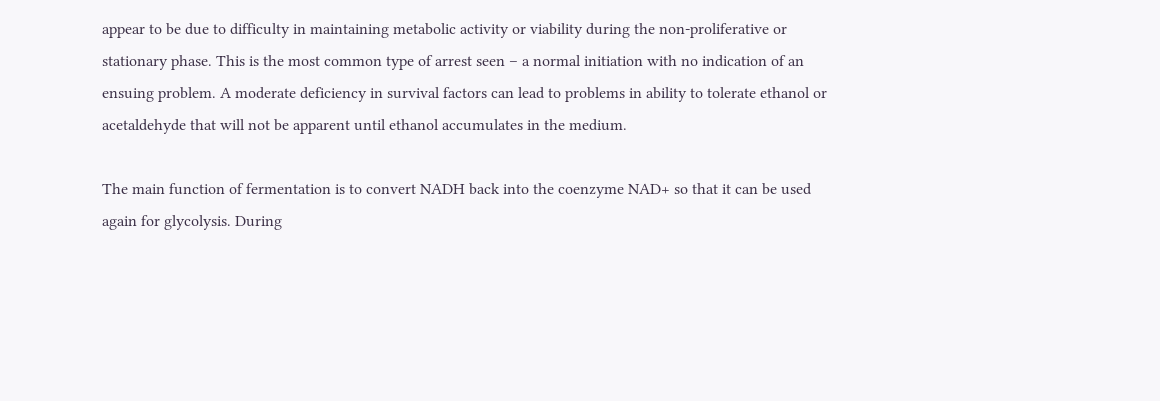appear to be due to difficulty in maintaining metabolic activity or viability during the non-proliferative or stationary phase. This is the most common type of arrest seen – a normal initiation with no indication of an ensuing problem. A moderate deficiency in survival factors can lead to problems in ability to tolerate ethanol or acetaldehyde that will not be apparent until ethanol accumulates in the medium.

The main function of fermentation is to convert NADH back into the coenzyme NAD+ so that it can be used again for glycolysis. During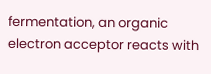fermentation, an organic electron acceptor reacts with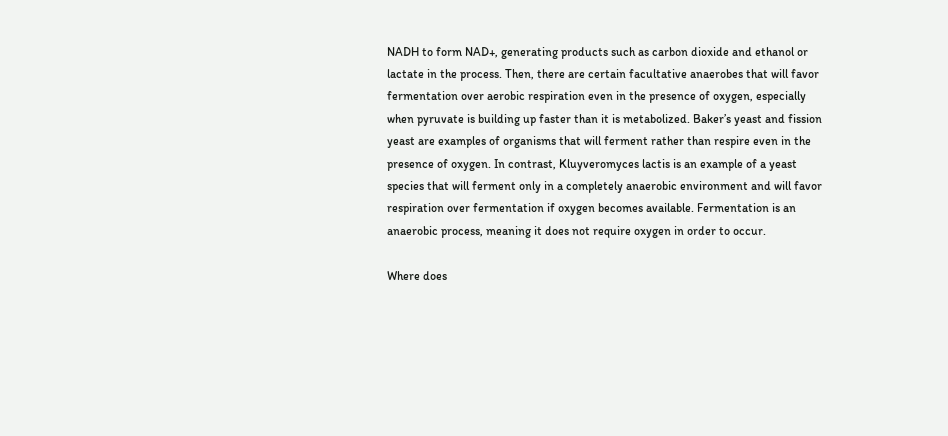NADH to form NAD+, generating products such as carbon dioxide and ethanol or lactate in the process. Then, there are certain facultative anaerobes that will favor fermentation over aerobic respiration even in the presence of oxygen, especially when pyruvate is building up faster than it is metabolized. Baker’s yeast and fission yeast are examples of organisms that will ferment rather than respire even in the presence of oxygen. In contrast, Kluyveromyces lactis is an example of a yeast species that will ferment only in a completely anaerobic environment and will favor respiration over fermentation if oxygen becomes available. Fermentation is an anaerobic process, meaning it does not require oxygen in order to occur.

Where does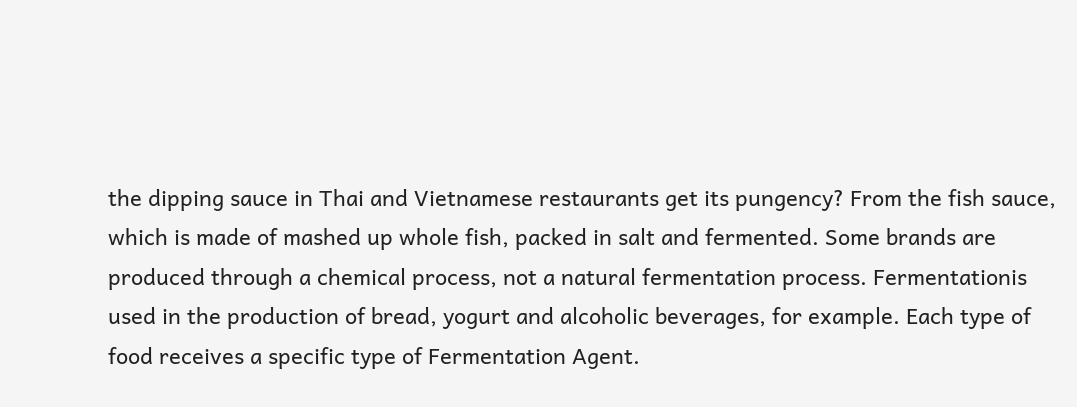the dipping sauce in Thai and Vietnamese restaurants get its pungency? From the fish sauce, which is made of mashed up whole fish, packed in salt and fermented. Some brands are produced through a chemical process, not a natural fermentation process. Fermentationis used in the production of bread, yogurt and alcoholic beverages, for example. Each type of food receives a specific type of Fermentation Agent.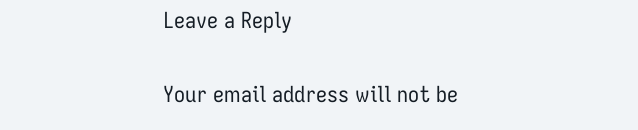Leave a Reply

Your email address will not be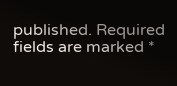published. Required fields are marked *